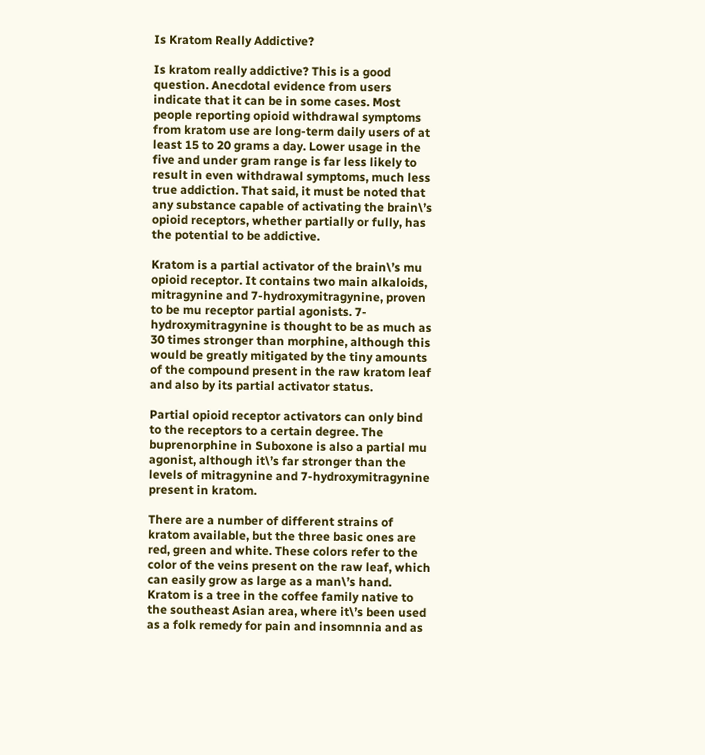Is Kratom Really Addictive?

Is kratom really addictive? This is a good question. Anecdotal evidence from users indicate that it can be in some cases. Most people reporting opioid withdrawal symptoms from kratom use are long-term daily users of at least 15 to 20 grams a day. Lower usage in the five and under gram range is far less likely to result in even withdrawal symptoms, much less true addiction. That said, it must be noted that any substance capable of activating the brain\’s opioid receptors, whether partially or fully, has the potential to be addictive.

Kratom is a partial activator of the brain\’s mu opioid receptor. It contains two main alkaloids, mitragynine and 7-hydroxymitragynine, proven to be mu receptor partial agonists. 7-hydroxymitragynine is thought to be as much as 30 times stronger than morphine, although this would be greatly mitigated by the tiny amounts of the compound present in the raw kratom leaf and also by its partial activator status.

Partial opioid receptor activators can only bind to the receptors to a certain degree. The buprenorphine in Suboxone is also a partial mu agonist, although it\’s far stronger than the levels of mitragynine and 7-hydroxymitragynine present in kratom.

There are a number of different strains of kratom available, but the three basic ones are red, green and white. These colors refer to the color of the veins present on the raw leaf, which can easily grow as large as a man\’s hand. Kratom is a tree in the coffee family native to the southeast Asian area, where it\’s been used as a folk remedy for pain and insomnnia and as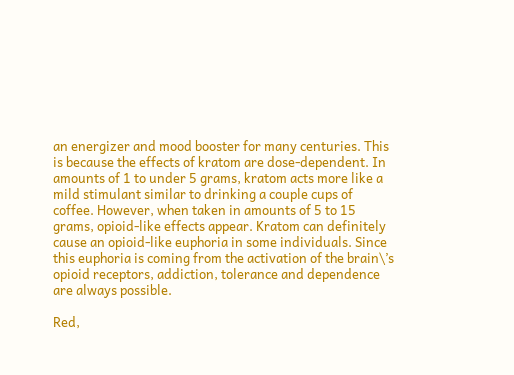an energizer and mood booster for many centuries. This is because the effects of kratom are dose-dependent. In amounts of 1 to under 5 grams, kratom acts more like a mild stimulant similar to drinking a couple cups of coffee. However, when taken in amounts of 5 to 15 grams, opioid-like effects appear. Kratom can definitely cause an opioid-like euphoria in some individuals. Since this euphoria is coming from the activation of the brain\’s opioid receptors, addiction, tolerance and dependence are always possible.

Red,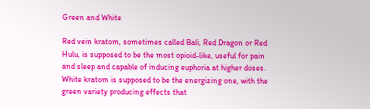Green and White

Red vein kratom, sometimes called Bali, Red Dragon or Red Hulu, is supposed to be the most opioid-like, useful for pain and sleep and capable of inducing euphoria at higher doses. White kratom is supposed to be the energizing one, with the green variety producing effects that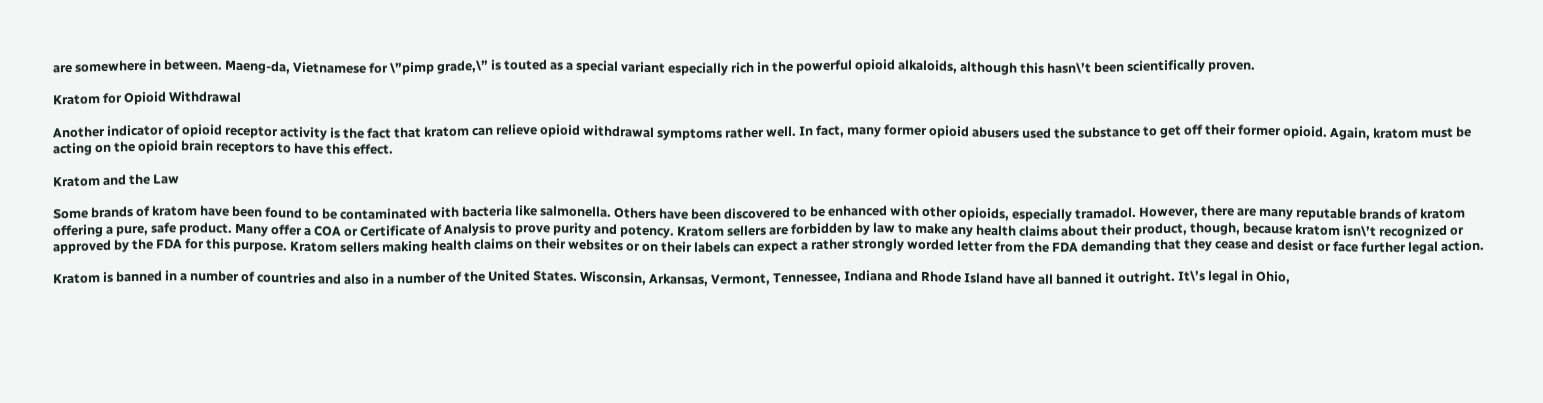are somewhere in between. Maeng-da, Vietnamese for \”pimp grade,\” is touted as a special variant especially rich in the powerful opioid alkaloids, although this hasn\’t been scientifically proven.

Kratom for Opioid Withdrawal

Another indicator of opioid receptor activity is the fact that kratom can relieve opioid withdrawal symptoms rather well. In fact, many former opioid abusers used the substance to get off their former opioid. Again, kratom must be acting on the opioid brain receptors to have this effect.

Kratom and the Law

Some brands of kratom have been found to be contaminated with bacteria like salmonella. Others have been discovered to be enhanced with other opioids, especially tramadol. However, there are many reputable brands of kratom offering a pure, safe product. Many offer a COA or Certificate of Analysis to prove purity and potency. Kratom sellers are forbidden by law to make any health claims about their product, though, because kratom isn\’t recognized or approved by the FDA for this purpose. Kratom sellers making health claims on their websites or on their labels can expect a rather strongly worded letter from the FDA demanding that they cease and desist or face further legal action.

Kratom is banned in a number of countries and also in a number of the United States. Wisconsin, Arkansas, Vermont, Tennessee, Indiana and Rhode Island have all banned it outright. It\’s legal in Ohio,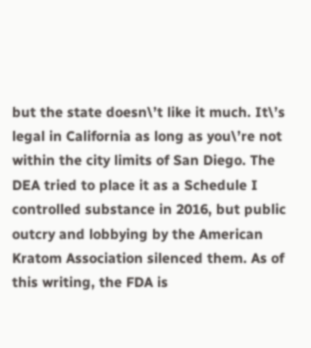but the state doesn\’t like it much. It\’s legal in California as long as you\’re not within the city limits of San Diego. The DEA tried to place it as a Schedule I controlled substance in 2016, but public outcry and lobbying by the American Kratom Association silenced them. As of this writing, the FDA is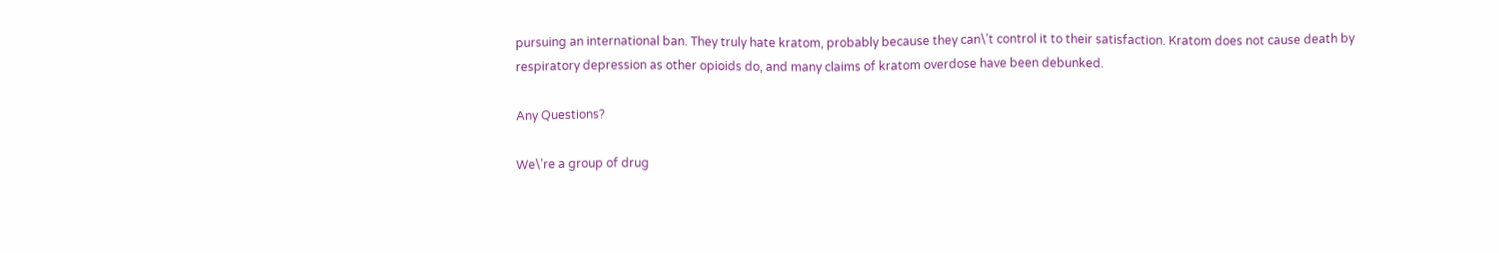pursuing an international ban. They truly hate kratom, probably because they can\’t control it to their satisfaction. Kratom does not cause death by respiratory depression as other opioids do, and many claims of kratom overdose have been debunked.

Any Questions?

We\’re a group of drug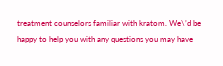treatment counselors familiar with kratom. We\’d be happy to help you with any questions you may have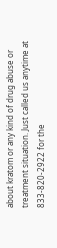about kratom or any kind of drug abuse or treatment situation. Just called us anytime at 833-820-2922 for the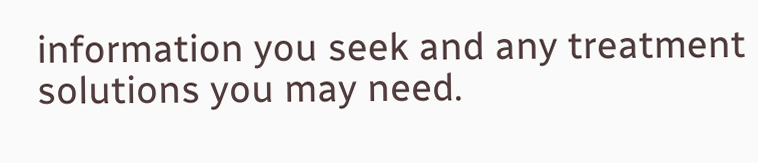information you seek and any treatment solutions you may need.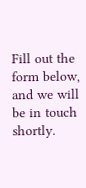Fill out the form below, and we will be in touch shortly.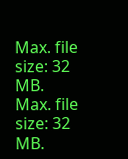Max. file size: 32 MB.
Max. file size: 32 MB.